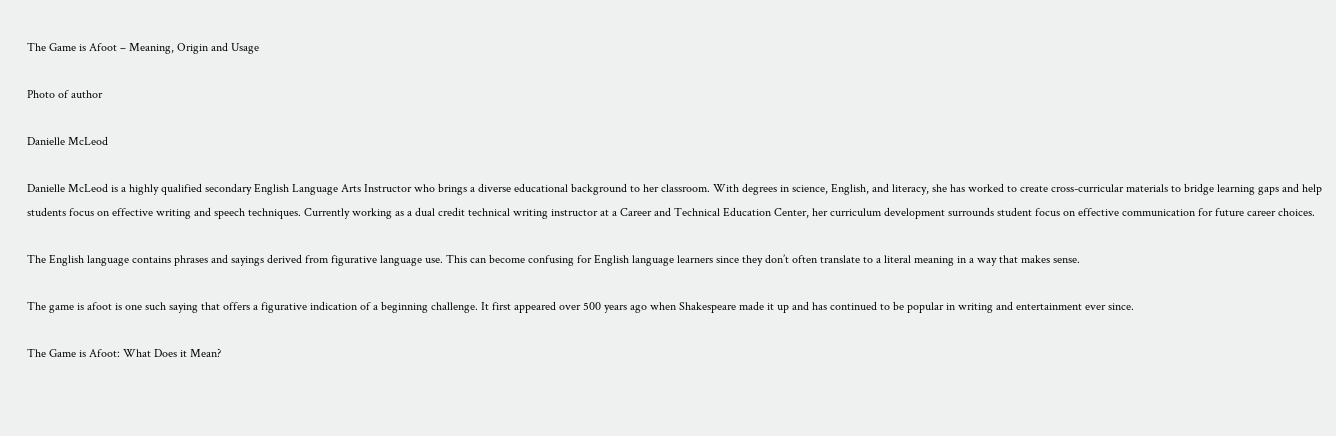The Game is Afoot – Meaning, Origin and Usage

Photo of author

Danielle McLeod

Danielle McLeod is a highly qualified secondary English Language Arts Instructor who brings a diverse educational background to her classroom. With degrees in science, English, and literacy, she has worked to create cross-curricular materials to bridge learning gaps and help students focus on effective writing and speech techniques. Currently working as a dual credit technical writing instructor at a Career and Technical Education Center, her curriculum development surrounds student focus on effective communication for future career choices.

The English language contains phrases and sayings derived from figurative language use. This can become confusing for English language learners since they don’t often translate to a literal meaning in a way that makes sense.

The game is afoot is one such saying that offers a figurative indication of a beginning challenge. It first appeared over 500 years ago when Shakespeare made it up and has continued to be popular in writing and entertainment ever since.

The Game is Afoot: What Does it Mean?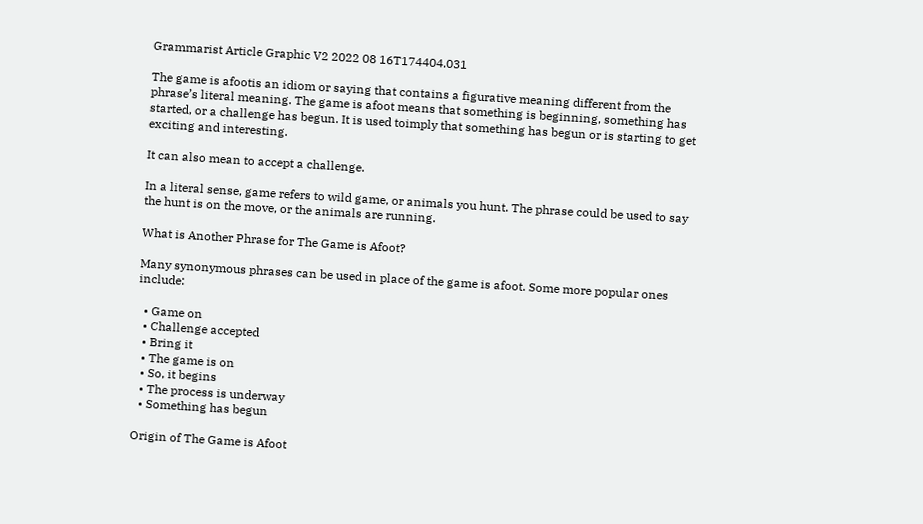Grammarist Article Graphic V2 2022 08 16T174404.031

The game is afootis an idiom or saying that contains a figurative meaning different from the phrase’s literal meaning. The game is afoot means that something is beginning, something has started, or a challenge has begun. It is used toimply that something has begun or is starting to get exciting and interesting.

It can also mean to accept a challenge.

In a literal sense, game refers to wild game, or animals you hunt. The phrase could be used to say the hunt is on the move, or the animals are running.

What is Another Phrase for The Game is Afoot?

Many synonymous phrases can be used in place of the game is afoot. Some more popular ones include:

  • Game on
  • Challenge accepted
  • Bring it
  • The game is on
  • So, it begins
  • The process is underway
  • Something has begun

Origin of The Game is Afoot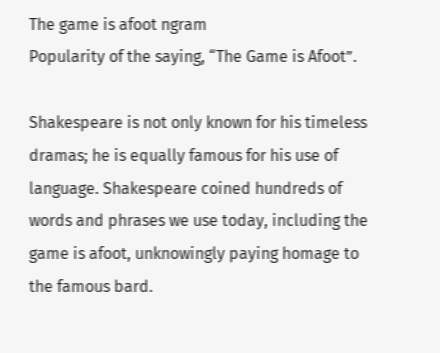The game is afoot ngram
Popularity of the saying, “The Game is Afoot”.

Shakespeare is not only known for his timeless dramas; he is equally famous for his use of language. Shakespeare coined hundreds of words and phrases we use today, including the game is afoot, unknowingly paying homage to the famous bard.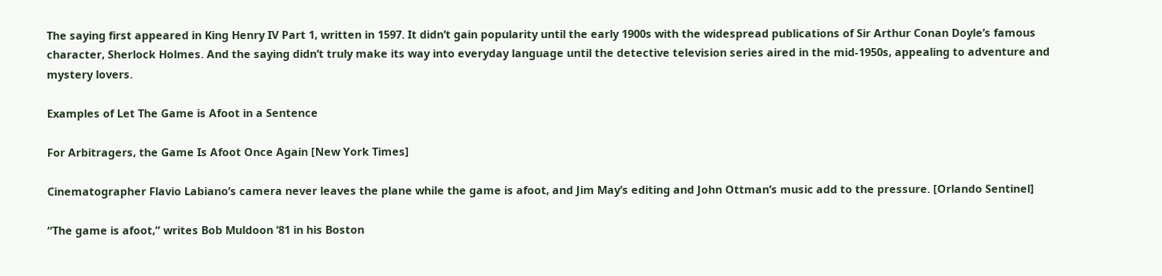The saying first appeared in King Henry IV Part 1, written in 1597. It didn’t gain popularity until the early 1900s with the widespread publications of Sir Arthur Conan Doyle’s famous character, Sherlock Holmes. And the saying didn’t truly make its way into everyday language until the detective television series aired in the mid-1950s, appealing to adventure and mystery lovers.

Examples of Let The Game is Afoot in a Sentence

For Arbitragers, the Game Is Afoot Once Again [New York Times]

Cinematographer Flavio Labiano’s camera never leaves the plane while the game is afoot, and Jim May’s editing and John Ottman’s music add to the pressure. [Orlando Sentinel]

“The game is afoot,” writes Bob Muldoon ’81 in his Boston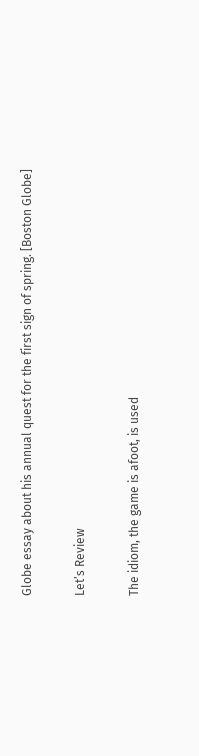Globe essay about his annual quest for the first sign of spring. [Boston Globe]

Let’s Review

The idiom, the game is afoot, is used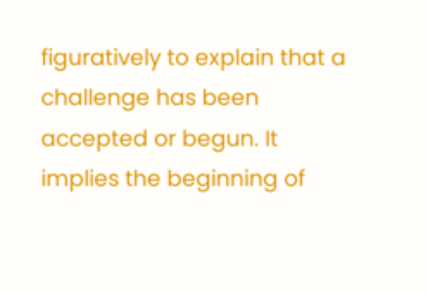figuratively to explain that a challenge has been accepted or begun. It implies the beginning of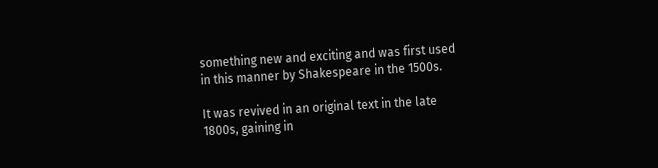something new and exciting and was first used in this manner by Shakespeare in the 1500s.

It was revived in an original text in the late 1800s, gaining in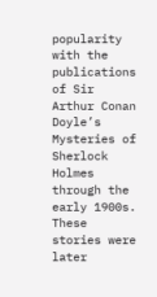popularity with the publications of Sir Arthur Conan Doyle’s Mysteries of Sherlock Holmes through the early 1900s. These stories were later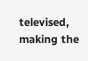televised, making the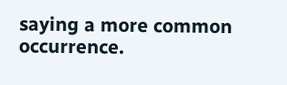saying a more common occurrence.